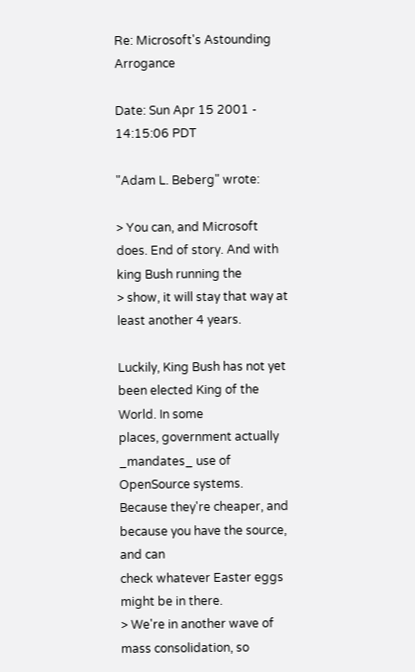Re: Microsoft's Astounding Arrogance

Date: Sun Apr 15 2001 - 14:15:06 PDT

"Adam L. Beberg" wrote:

> You can, and Microsoft does. End of story. And with king Bush running the
> show, it will stay that way at least another 4 years.

Luckily, King Bush has not yet been elected King of the World. In some
places, government actually _mandates_ use of OpenSource systems.
Because they're cheaper, and because you have the source, and can
check whatever Easter eggs might be in there.
> We're in another wave of mass consolidation, so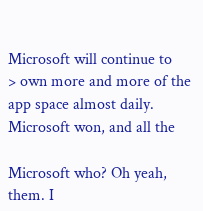Microsoft will continue to
> own more and more of the app space almost daily. Microsoft won, and all the

Microsoft who? Oh yeah, them. I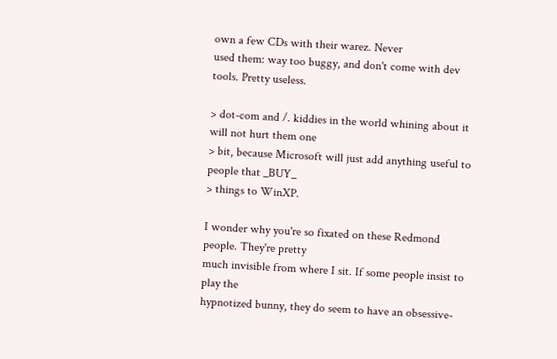own a few CDs with their warez. Never
used them: way too buggy, and don't come with dev tools. Pretty useless.

> dot-com and /. kiddies in the world whining about it will not hurt them one
> bit, because Microsoft will just add anything useful to people that _BUY_
> things to WinXP.

I wonder why you're so fixated on these Redmond people. They're pretty
much invisible from where I sit. If some people insist to play the
hypnotized bunny, they do seem to have an obsessive-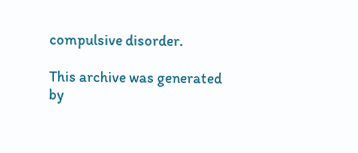compulsive disorder.

This archive was generated by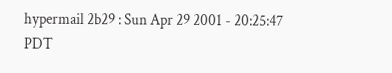hypermail 2b29 : Sun Apr 29 2001 - 20:25:47 PDT